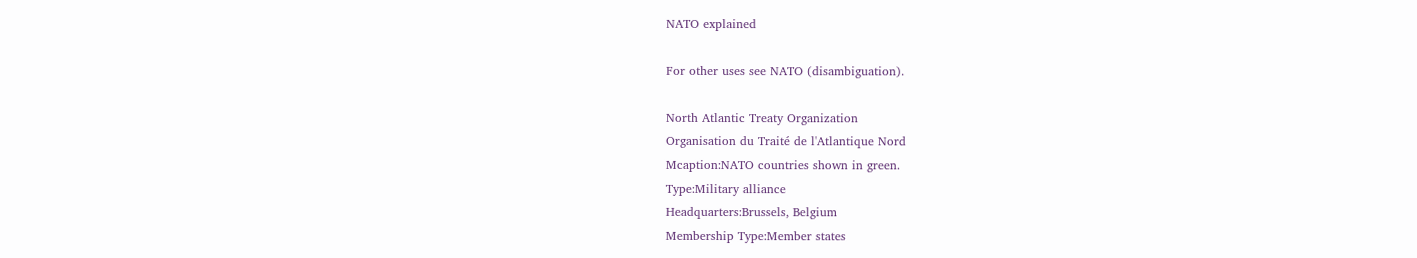NATO explained

For other uses see NATO (disambiguation).

North Atlantic Treaty Organization
Organisation du Traité de l'Atlantique Nord
Mcaption:NATO countries shown in green.
Type:Military alliance
Headquarters:Brussels, Belgium
Membership Type:Member states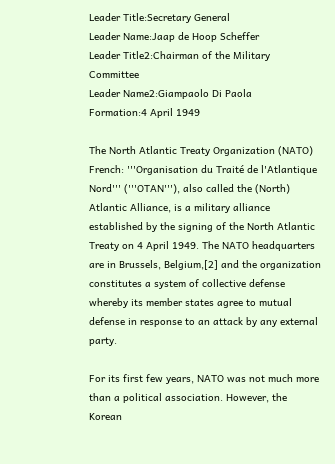Leader Title:Secretary General
Leader Name:Jaap de Hoop Scheffer
Leader Title2:Chairman of the Military Committee
Leader Name2:Giampaolo Di Paola
Formation:4 April 1949

The North Atlantic Treaty Organization (NATO) French: '''Organisation du Traité de l'Atlantique Nord''' ('''OTAN'''), also called the (North) Atlantic Alliance, is a military alliance established by the signing of the North Atlantic Treaty on 4 April 1949. The NATO headquarters are in Brussels, Belgium,[2] and the organization constitutes a system of collective defense whereby its member states agree to mutual defense in response to an attack by any external party.

For its first few years, NATO was not much more than a political association. However, the Korean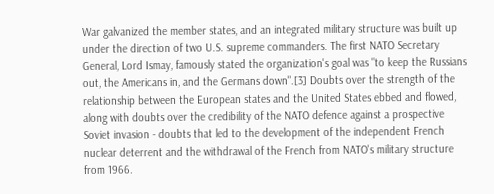War galvanized the member states, and an integrated military structure was built up under the direction of two U.S. supreme commanders. The first NATO Secretary General, Lord Ismay, famously stated the organization's goal was "to keep the Russians out, the Americans in, and the Germans down".[3] Doubts over the strength of the relationship between the European states and the United States ebbed and flowed, along with doubts over the credibility of the NATO defence against a prospective Soviet invasion - doubts that led to the development of the independent French nuclear deterrent and the withdrawal of the French from NATO's military structure from 1966.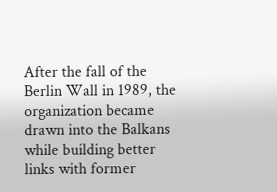After the fall of the Berlin Wall in 1989, the organization became drawn into the Balkans while building better links with former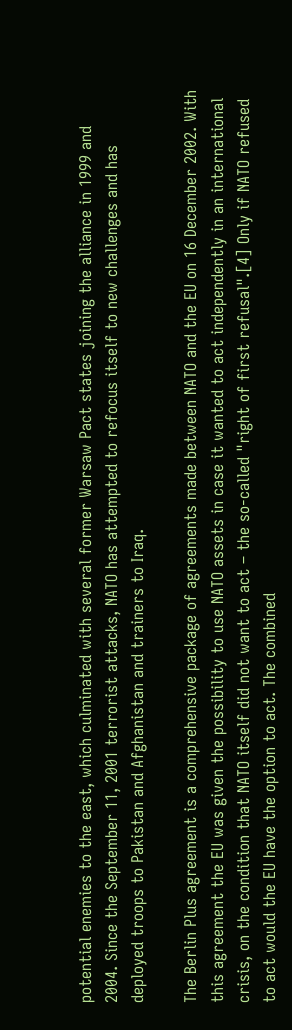potential enemies to the east, which culminated with several former Warsaw Pact states joining the alliance in 1999 and 2004. Since the September 11, 2001 terrorist attacks, NATO has attempted to refocus itself to new challenges and has deployed troops to Pakistan and Afghanistan and trainers to Iraq.

The Berlin Plus agreement is a comprehensive package of agreements made between NATO and the EU on 16 December 2002. With this agreement the EU was given the possibility to use NATO assets in case it wanted to act independently in an international crisis, on the condition that NATO itself did not want to act – the so-called "right of first refusal".[4] Only if NATO refused to act would the EU have the option to act. The combined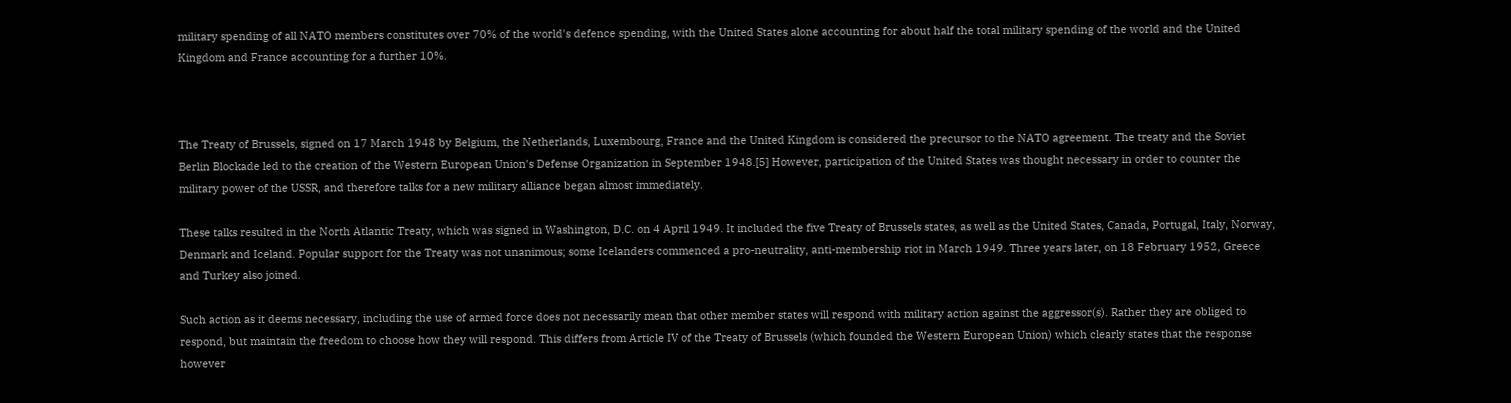military spending of all NATO members constitutes over 70% of the world's defence spending, with the United States alone accounting for about half the total military spending of the world and the United Kingdom and France accounting for a further 10%.



The Treaty of Brussels, signed on 17 March 1948 by Belgium, the Netherlands, Luxembourg, France and the United Kingdom is considered the precursor to the NATO agreement. The treaty and the Soviet Berlin Blockade led to the creation of the Western European Union's Defense Organization in September 1948.[5] However, participation of the United States was thought necessary in order to counter the military power of the USSR, and therefore talks for a new military alliance began almost immediately.

These talks resulted in the North Atlantic Treaty, which was signed in Washington, D.C. on 4 April 1949. It included the five Treaty of Brussels states, as well as the United States, Canada, Portugal, Italy, Norway, Denmark and Iceland. Popular support for the Treaty was not unanimous; some Icelanders commenced a pro-neutrality, anti-membership riot in March 1949. Three years later, on 18 February 1952, Greece and Turkey also joined.

Such action as it deems necessary, including the use of armed force does not necessarily mean that other member states will respond with military action against the aggressor(s). Rather they are obliged to respond, but maintain the freedom to choose how they will respond. This differs from Article IV of the Treaty of Brussels (which founded the Western European Union) which clearly states that the response however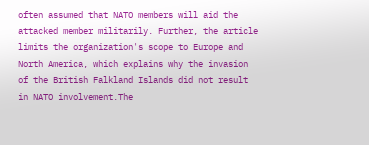often assumed that NATO members will aid the attacked member militarily. Further, the article limits the organization's scope to Europe and North America, which explains why the invasion of the British Falkland Islands did not result in NATO involvement.The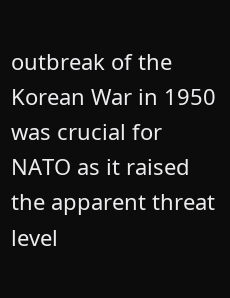outbreak of the Korean War in 1950 was crucial for NATO as it raised the apparent threat level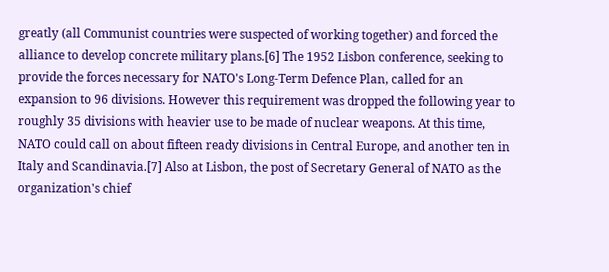greatly (all Communist countries were suspected of working together) and forced the alliance to develop concrete military plans.[6] The 1952 Lisbon conference, seeking to provide the forces necessary for NATO's Long-Term Defence Plan, called for an expansion to 96 divisions. However this requirement was dropped the following year to roughly 35 divisions with heavier use to be made of nuclear weapons. At this time, NATO could call on about fifteen ready divisions in Central Europe, and another ten in Italy and Scandinavia.[7] Also at Lisbon, the post of Secretary General of NATO as the organization's chief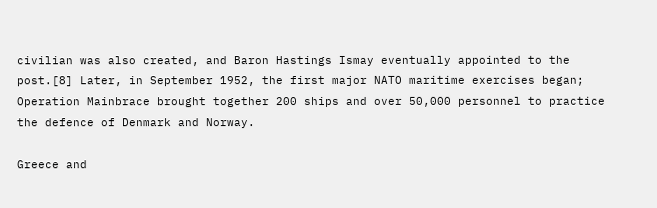civilian was also created, and Baron Hastings Ismay eventually appointed to the post.[8] Later, in September 1952, the first major NATO maritime exercises began; Operation Mainbrace brought together 200 ships and over 50,000 personnel to practice the defence of Denmark and Norway.

Greece and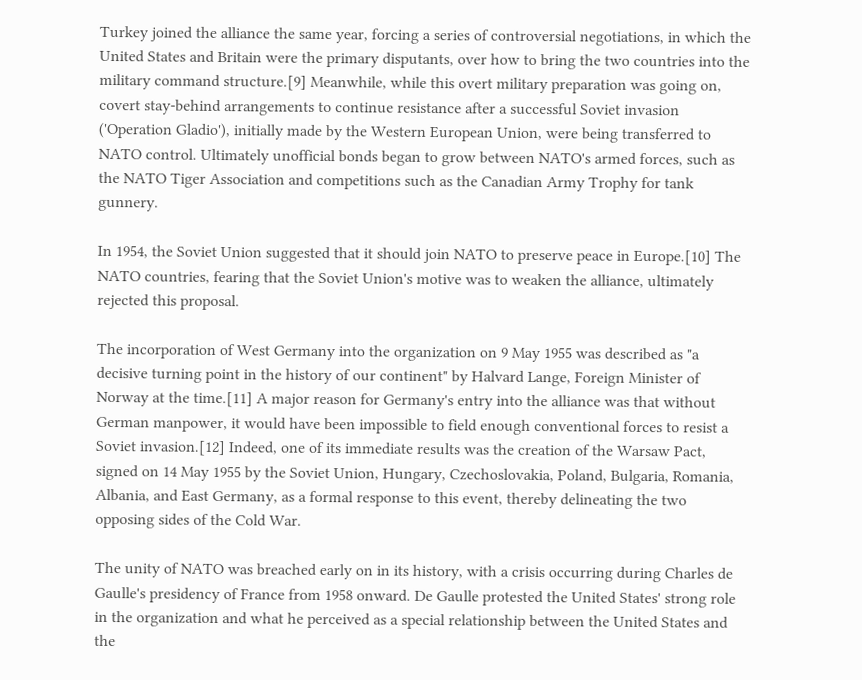Turkey joined the alliance the same year, forcing a series of controversial negotiations, in which the United States and Britain were the primary disputants, over how to bring the two countries into the military command structure.[9] Meanwhile, while this overt military preparation was going on, covert stay-behind arrangements to continue resistance after a successful Soviet invasion ('Operation Gladio'), initially made by the Western European Union, were being transferred to NATO control. Ultimately unofficial bonds began to grow between NATO's armed forces, such as the NATO Tiger Association and competitions such as the Canadian Army Trophy for tank gunnery.

In 1954, the Soviet Union suggested that it should join NATO to preserve peace in Europe.[10] The NATO countries, fearing that the Soviet Union's motive was to weaken the alliance, ultimately rejected this proposal.

The incorporation of West Germany into the organization on 9 May 1955 was described as "a decisive turning point in the history of our continent" by Halvard Lange, Foreign Minister of Norway at the time.[11] A major reason for Germany's entry into the alliance was that without German manpower, it would have been impossible to field enough conventional forces to resist a Soviet invasion.[12] Indeed, one of its immediate results was the creation of the Warsaw Pact, signed on 14 May 1955 by the Soviet Union, Hungary, Czechoslovakia, Poland, Bulgaria, Romania, Albania, and East Germany, as a formal response to this event, thereby delineating the two opposing sides of the Cold War.

The unity of NATO was breached early on in its history, with a crisis occurring during Charles de Gaulle's presidency of France from 1958 onward. De Gaulle protested the United States' strong role in the organization and what he perceived as a special relationship between the United States and the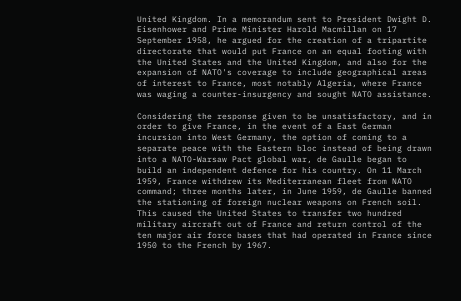United Kingdom. In a memorandum sent to President Dwight D. Eisenhower and Prime Minister Harold Macmillan on 17 September 1958, he argued for the creation of a tripartite directorate that would put France on an equal footing with the United States and the United Kingdom, and also for the expansion of NATO's coverage to include geographical areas of interest to France, most notably Algeria, where France was waging a counter-insurgency and sought NATO assistance.

Considering the response given to be unsatisfactory, and in order to give France, in the event of a East German incursion into West Germany, the option of coming to a separate peace with the Eastern bloc instead of being drawn into a NATO-Warsaw Pact global war, de Gaulle began to build an independent defence for his country. On 11 March 1959, France withdrew its Mediterranean fleet from NATO command; three months later, in June 1959, de Gaulle banned the stationing of foreign nuclear weapons on French soil. This caused the United States to transfer two hundred military aircraft out of France and return control of the ten major air force bases that had operated in France since 1950 to the French by 1967.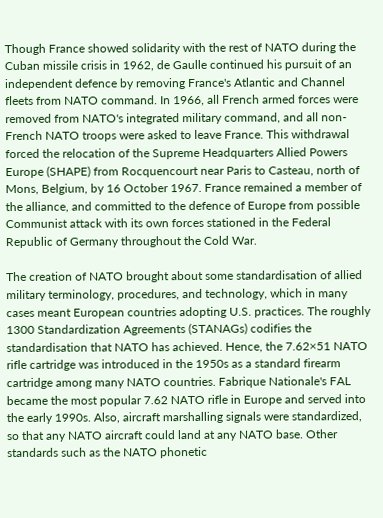Though France showed solidarity with the rest of NATO during the Cuban missile crisis in 1962, de Gaulle continued his pursuit of an independent defence by removing France's Atlantic and Channel fleets from NATO command. In 1966, all French armed forces were removed from NATO's integrated military command, and all non-French NATO troops were asked to leave France. This withdrawal forced the relocation of the Supreme Headquarters Allied Powers Europe (SHAPE) from Rocquencourt near Paris to Casteau, north of Mons, Belgium, by 16 October 1967. France remained a member of the alliance, and committed to the defence of Europe from possible Communist attack with its own forces stationed in the Federal Republic of Germany throughout the Cold War.

The creation of NATO brought about some standardisation of allied military terminology, procedures, and technology, which in many cases meant European countries adopting U.S. practices. The roughly 1300 Standardization Agreements (STANAGs) codifies the standardisation that NATO has achieved. Hence, the 7.62×51 NATO rifle cartridge was introduced in the 1950s as a standard firearm cartridge among many NATO countries. Fabrique Nationale's FAL became the most popular 7.62 NATO rifle in Europe and served into the early 1990s. Also, aircraft marshalling signals were standardized, so that any NATO aircraft could land at any NATO base. Other standards such as the NATO phonetic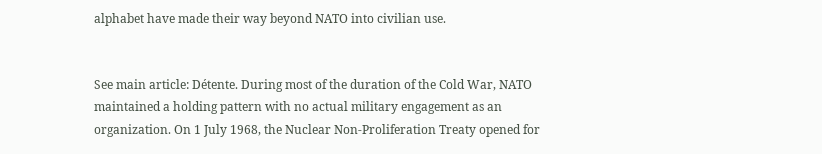alphabet have made their way beyond NATO into civilian use.


See main article: Détente. During most of the duration of the Cold War, NATO maintained a holding pattern with no actual military engagement as an organization. On 1 July 1968, the Nuclear Non-Proliferation Treaty opened for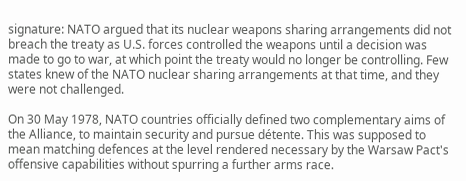signature: NATO argued that its nuclear weapons sharing arrangements did not breach the treaty as U.S. forces controlled the weapons until a decision was made to go to war, at which point the treaty would no longer be controlling. Few states knew of the NATO nuclear sharing arrangements at that time, and they were not challenged.

On 30 May 1978, NATO countries officially defined two complementary aims of the Alliance, to maintain security and pursue détente. This was supposed to mean matching defences at the level rendered necessary by the Warsaw Pact's offensive capabilities without spurring a further arms race.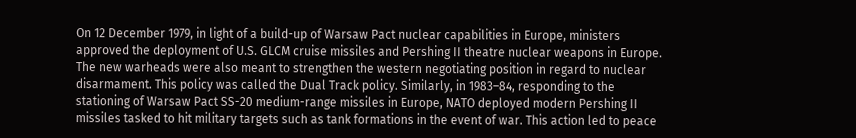On 12 December 1979, in light of a build-up of Warsaw Pact nuclear capabilities in Europe, ministers approved the deployment of U.S. GLCM cruise missiles and Pershing II theatre nuclear weapons in Europe. The new warheads were also meant to strengthen the western negotiating position in regard to nuclear disarmament. This policy was called the Dual Track policy. Similarly, in 1983–84, responding to the stationing of Warsaw Pact SS-20 medium-range missiles in Europe, NATO deployed modern Pershing II missiles tasked to hit military targets such as tank formations in the event of war. This action led to peace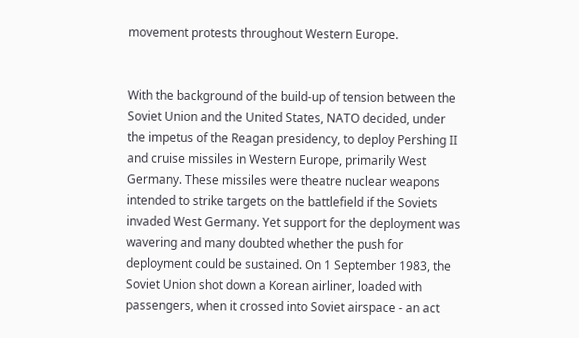movement protests throughout Western Europe.


With the background of the build-up of tension between the Soviet Union and the United States, NATO decided, under the impetus of the Reagan presidency, to deploy Pershing II and cruise missiles in Western Europe, primarily West Germany. These missiles were theatre nuclear weapons intended to strike targets on the battlefield if the Soviets invaded West Germany. Yet support for the deployment was wavering and many doubted whether the push for deployment could be sustained. On 1 September 1983, the Soviet Union shot down a Korean airliner, loaded with passengers, when it crossed into Soviet airspace - an act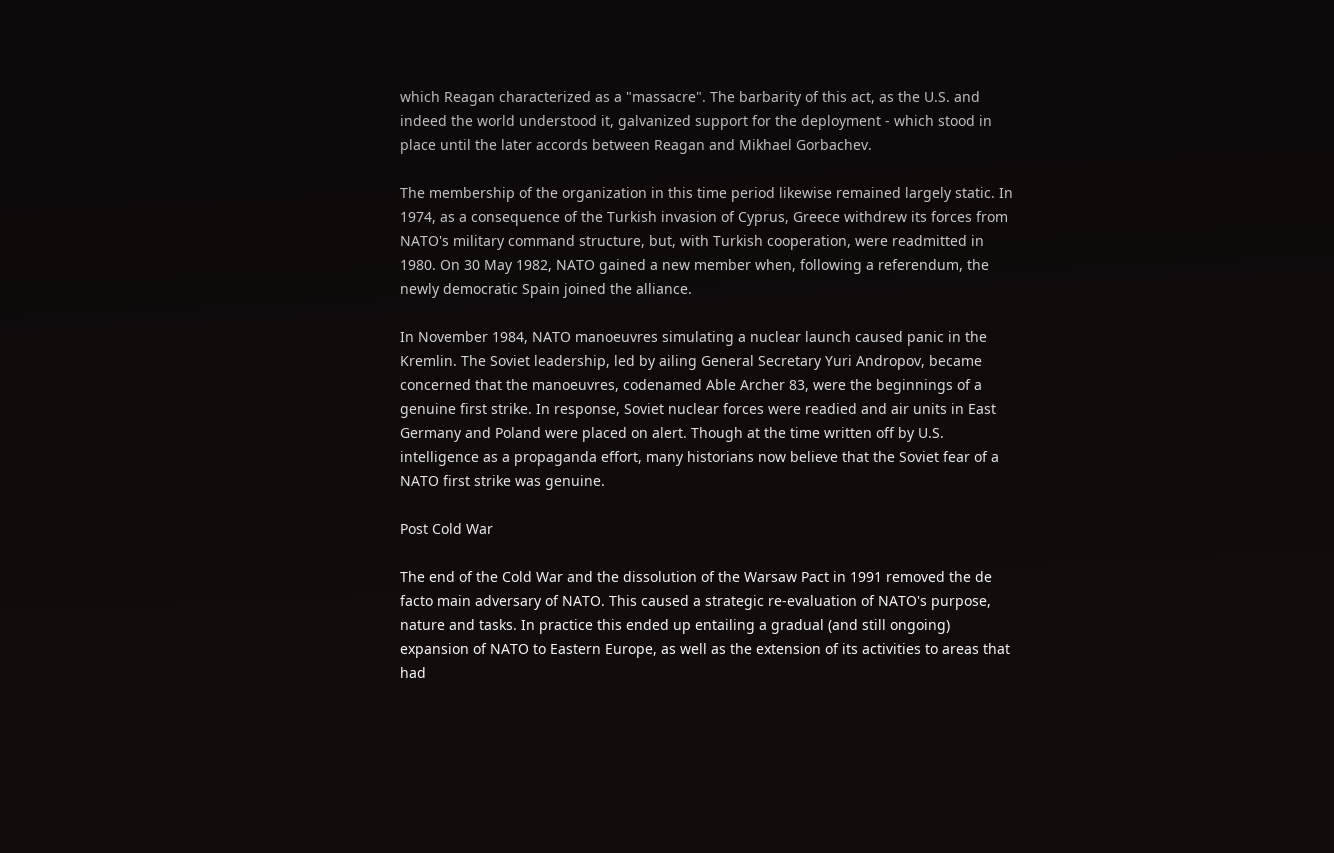which Reagan characterized as a "massacre". The barbarity of this act, as the U.S. and indeed the world understood it, galvanized support for the deployment - which stood in place until the later accords between Reagan and Mikhael Gorbachev.

The membership of the organization in this time period likewise remained largely static. In 1974, as a consequence of the Turkish invasion of Cyprus, Greece withdrew its forces from NATO's military command structure, but, with Turkish cooperation, were readmitted in 1980. On 30 May 1982, NATO gained a new member when, following a referendum, the newly democratic Spain joined the alliance.

In November 1984, NATO manoeuvres simulating a nuclear launch caused panic in the Kremlin. The Soviet leadership, led by ailing General Secretary Yuri Andropov, became concerned that the manoeuvres, codenamed Able Archer 83, were the beginnings of a genuine first strike. In response, Soviet nuclear forces were readied and air units in East Germany and Poland were placed on alert. Though at the time written off by U.S. intelligence as a propaganda effort, many historians now believe that the Soviet fear of a NATO first strike was genuine.

Post Cold War

The end of the Cold War and the dissolution of the Warsaw Pact in 1991 removed the de facto main adversary of NATO. This caused a strategic re-evaluation of NATO's purpose, nature and tasks. In practice this ended up entailing a gradual (and still ongoing) expansion of NATO to Eastern Europe, as well as the extension of its activities to areas that had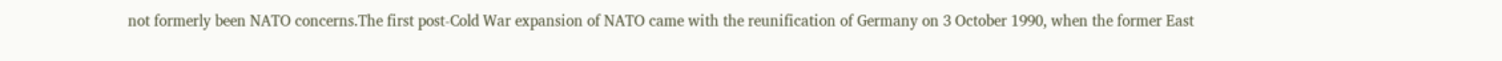not formerly been NATO concerns.The first post-Cold War expansion of NATO came with the reunification of Germany on 3 October 1990, when the former East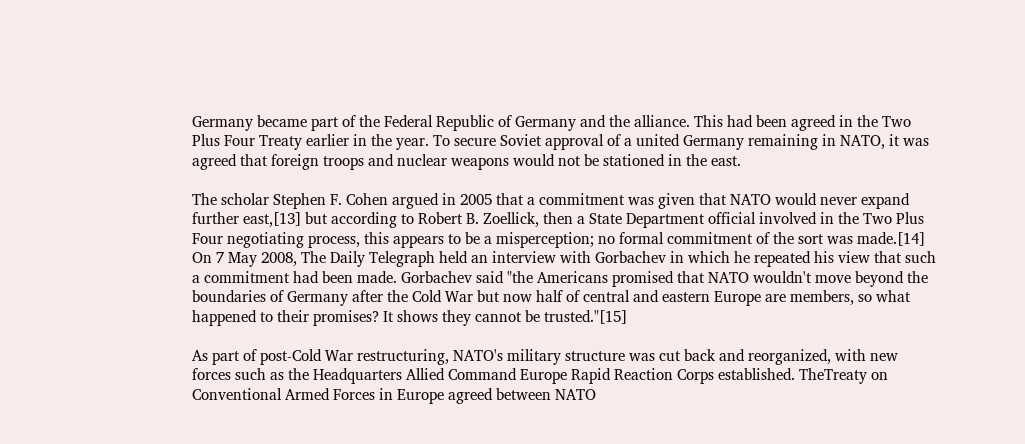Germany became part of the Federal Republic of Germany and the alliance. This had been agreed in the Two Plus Four Treaty earlier in the year. To secure Soviet approval of a united Germany remaining in NATO, it was agreed that foreign troops and nuclear weapons would not be stationed in the east.

The scholar Stephen F. Cohen argued in 2005 that a commitment was given that NATO would never expand further east,[13] but according to Robert B. Zoellick, then a State Department official involved in the Two Plus Four negotiating process, this appears to be a misperception; no formal commitment of the sort was made.[14] On 7 May 2008, The Daily Telegraph held an interview with Gorbachev in which he repeated his view that such a commitment had been made. Gorbachev said "the Americans promised that NATO wouldn't move beyond the boundaries of Germany after the Cold War but now half of central and eastern Europe are members, so what happened to their promises? It shows they cannot be trusted."[15]

As part of post-Cold War restructuring, NATO's military structure was cut back and reorganized, with new forces such as the Headquarters Allied Command Europe Rapid Reaction Corps established. TheTreaty on Conventional Armed Forces in Europe agreed between NATO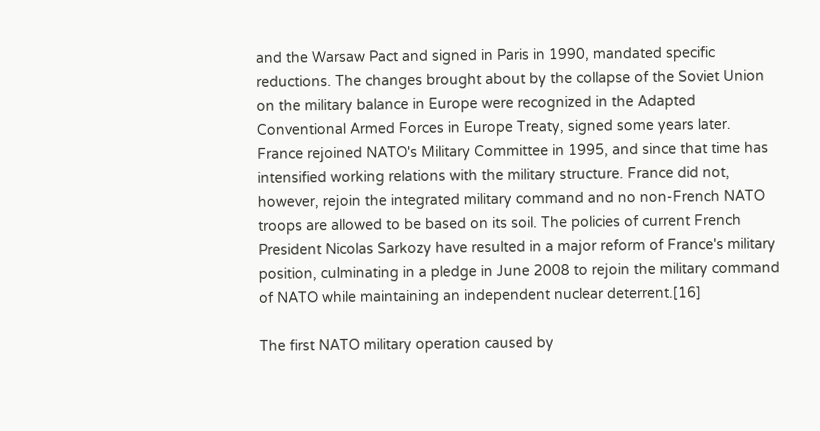and the Warsaw Pact and signed in Paris in 1990, mandated specific reductions. The changes brought about by the collapse of the Soviet Union on the military balance in Europe were recognized in the Adapted Conventional Armed Forces in Europe Treaty, signed some years later. France rejoined NATO's Military Committee in 1995, and since that time has intensified working relations with the military structure. France did not, however, rejoin the integrated military command and no non-French NATO troops are allowed to be based on its soil. The policies of current French President Nicolas Sarkozy have resulted in a major reform of France's military position, culminating in a pledge in June 2008 to rejoin the military command of NATO while maintaining an independent nuclear deterrent.[16]

The first NATO military operation caused by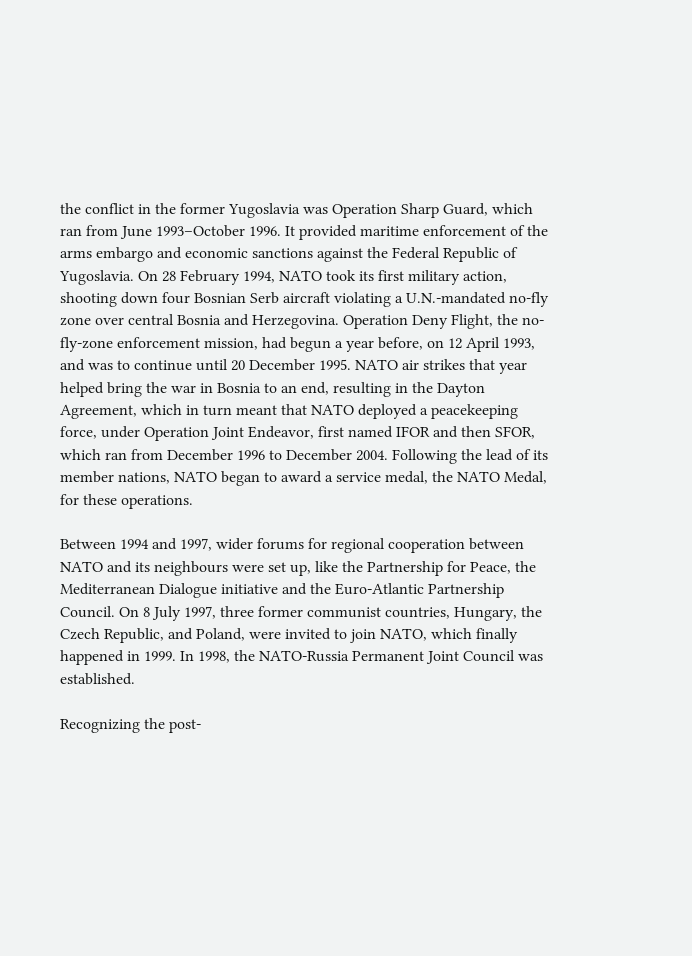the conflict in the former Yugoslavia was Operation Sharp Guard, which ran from June 1993–October 1996. It provided maritime enforcement of the arms embargo and economic sanctions against the Federal Republic of Yugoslavia. On 28 February 1994, NATO took its first military action, shooting down four Bosnian Serb aircraft violating a U.N.-mandated no-fly zone over central Bosnia and Herzegovina. Operation Deny Flight, the no-fly-zone enforcement mission, had begun a year before, on 12 April 1993, and was to continue until 20 December 1995. NATO air strikes that year helped bring the war in Bosnia to an end, resulting in the Dayton Agreement, which in turn meant that NATO deployed a peacekeeping force, under Operation Joint Endeavor, first named IFOR and then SFOR, which ran from December 1996 to December 2004. Following the lead of its member nations, NATO began to award a service medal, the NATO Medal, for these operations.

Between 1994 and 1997, wider forums for regional cooperation between NATO and its neighbours were set up, like the Partnership for Peace, the Mediterranean Dialogue initiative and the Euro-Atlantic Partnership Council. On 8 July 1997, three former communist countries, Hungary, the Czech Republic, and Poland, were invited to join NATO, which finally happened in 1999. In 1998, the NATO-Russia Permanent Joint Council was established.

Recognizing the post-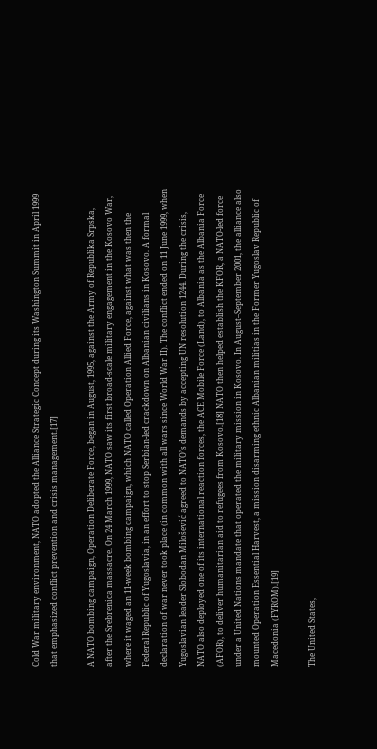Cold War military environment, NATO adopted the Alliance Strategic Concept during its Washington Summit in April 1999 that emphasized conflict prevention and crisis management.[17]

A NATO bombing campaign, Operation Deliberate Force, began in August, 1995, against the Army of Republika Srpska, after the Srebrenica massacre. On 24 March 1999, NATO saw its first broad-scale military engagement in the Kosovo War, where it waged an 11-week bombing campaign, which NATO called Operation Allied Force, against what was then the Federal Republic of Yugoslavia, in an effort to stop Serbian-led crackdown on Albanian civilians in Kosovo. A formal declaration of war never took place (in common with all wars since World War II). The conflict ended on 11 June 1999, when Yugoslavian leader Slobodan Milošević agreed to NATO’s demands by accepting UN resolution 1244. During the crisis, NATO also deployed one of its international reaction forces, the ACE Mobile Force (Land), to Albania as the Albania Force (AFOR), to deliver humanitarian aid to refugees from Kosovo.[18] NATO then helped establish the KFOR, a NATO-led force under a United Nations mandate that operated the military mission in Kosovo. In August–September 2001, the alliance also mounted Operation Essential Harvest, a mission disarming ethnic Albanian militias in the Former Yugoslav Republic of Macedonia (FYROM).[19]

The United States,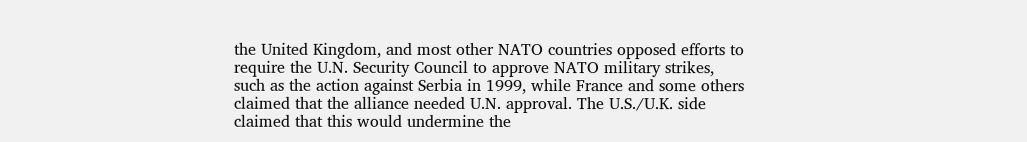the United Kingdom, and most other NATO countries opposed efforts to require the U.N. Security Council to approve NATO military strikes, such as the action against Serbia in 1999, while France and some others claimed that the alliance needed U.N. approval. The U.S./U.K. side claimed that this would undermine the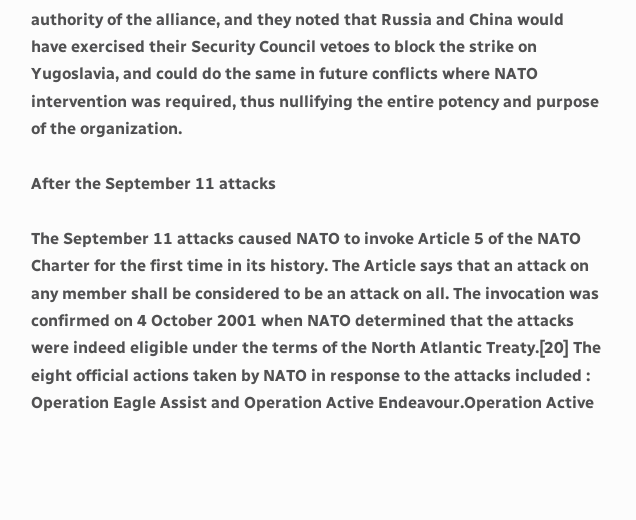authority of the alliance, and they noted that Russia and China would have exercised their Security Council vetoes to block the strike on Yugoslavia, and could do the same in future conflicts where NATO intervention was required, thus nullifying the entire potency and purpose of the organization.

After the September 11 attacks

The September 11 attacks caused NATO to invoke Article 5 of the NATO Charter for the first time in its history. The Article says that an attack on any member shall be considered to be an attack on all. The invocation was confirmed on 4 October 2001 when NATO determined that the attacks were indeed eligible under the terms of the North Atlantic Treaty.[20] The eight official actions taken by NATO in response to the attacks included : Operation Eagle Assist and Operation Active Endeavour.Operation Active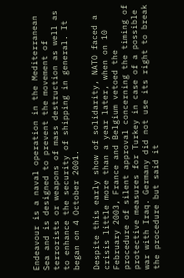Endeavour is a naval operation in the Mediterranean Sea and is designed to prevent the movement of terrorists or weapons of mass destruction as well as to enhance the security of shipping in general. It began on 4 October 2001.

Despite this early show of solidarity, NATO faced a crisis little more than a year later, when on 10 February 2003, France and Belgium vetoed the procedure of silent approval concerning the timing of protective measures for Turkey in case of a possible war with Iraq. Germany did not use its right to break the procedure but said it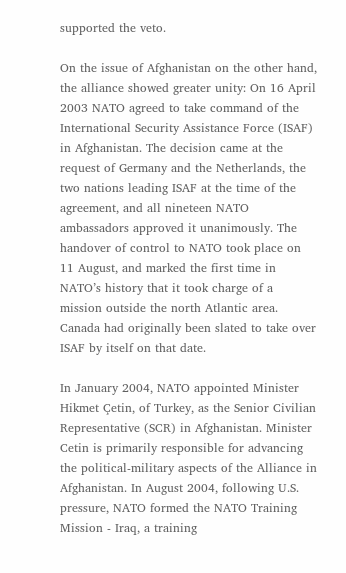supported the veto.

On the issue of Afghanistan on the other hand, the alliance showed greater unity: On 16 April 2003 NATO agreed to take command of the International Security Assistance Force (ISAF) in Afghanistan. The decision came at the request of Germany and the Netherlands, the two nations leading ISAF at the time of the agreement, and all nineteen NATO ambassadors approved it unanimously. The handover of control to NATO took place on 11 August, and marked the first time in NATO’s history that it took charge of a mission outside the north Atlantic area. Canada had originally been slated to take over ISAF by itself on that date.

In January 2004, NATO appointed Minister Hikmet Çetin, of Turkey, as the Senior Civilian Representative (SCR) in Afghanistan. Minister Cetin is primarily responsible for advancing the political-military aspects of the Alliance in Afghanistan. In August 2004, following U.S. pressure, NATO formed the NATO Training Mission - Iraq, a training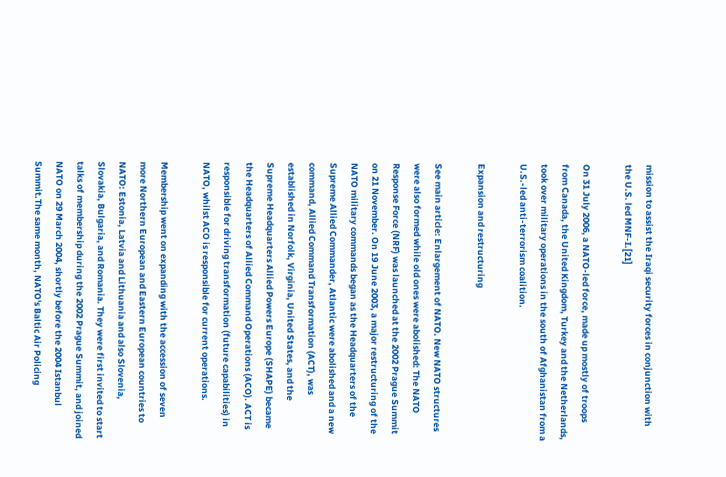mission to assist the Iraqi security forces in conjunction with the U.S. led MNF-I.[21]

On 31 July 2006, a NATO-led force, made up mostly of troops from Canada, the United Kingdom, Turkey and the Netherlands, took over military operations in the south of Afghanistan from a U.S.-led anti-terrorism coalition.

Expansion and restructuring

See main article: Enlargement of NATO. New NATO structures were also formed while old ones were abolished: The NATO Response Force (NRF) was launched at the 2002 Prague Summit on 21 November. On 19 June 2003, a major restructuring of the NATO military commands began as the Headquarters of the Supreme Allied Commander, Atlantic were abolished and a new command, Allied Command Transformation (ACT), was established in Norfolk, Virginia, United States, and the Supreme Headquarters Allied Powers Europe (SHAPE) became the Headquarters of Allied Command Operations (ACO). ACT is responsible for driving transformation (future capabilities) in NATO, whilst ACO is responsible for current operations.

Membership went on expanding with the accession of seven more Northern European and Eastern European countries to NATO: Estonia, Latvia and Lithuania and also Slovenia, Slovakia, Bulgaria, and Romania. They were first invited to start talks of membership during the 2002 Prague Summit, and joined NATO on 29 March 2004, shortly before the 2004 Istanbul Summit.The same month, NATO's Baltic Air Policing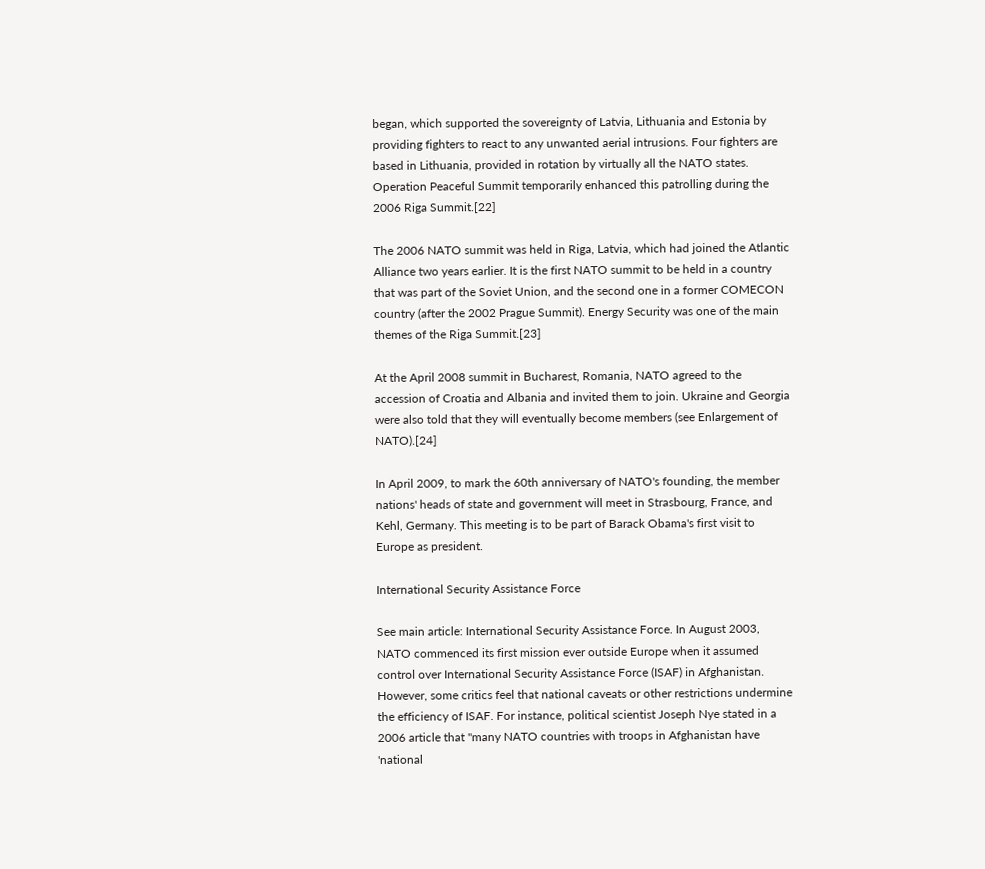began, which supported the sovereignty of Latvia, Lithuania and Estonia by providing fighters to react to any unwanted aerial intrusions. Four fighters are based in Lithuania, provided in rotation by virtually all the NATO states. Operation Peaceful Summit temporarily enhanced this patrolling during the 2006 Riga Summit.[22]

The 2006 NATO summit was held in Riga, Latvia, which had joined the Atlantic Alliance two years earlier. It is the first NATO summit to be held in a country that was part of the Soviet Union, and the second one in a former COMECON country (after the 2002 Prague Summit). Energy Security was one of the main themes of the Riga Summit.[23]

At the April 2008 summit in Bucharest, Romania, NATO agreed to the accession of Croatia and Albania and invited them to join. Ukraine and Georgia were also told that they will eventually become members (see Enlargement of NATO).[24]

In April 2009, to mark the 60th anniversary of NATO's founding, the member nations' heads of state and government will meet in Strasbourg, France, and Kehl, Germany. This meeting is to be part of Barack Obama's first visit to Europe as president.

International Security Assistance Force

See main article: International Security Assistance Force. In August 2003, NATO commenced its first mission ever outside Europe when it assumed control over International Security Assistance Force (ISAF) in Afghanistan. However, some critics feel that national caveats or other restrictions undermine the efficiency of ISAF. For instance, political scientist Joseph Nye stated in a 2006 article that "many NATO countries with troops in Afghanistan have 'national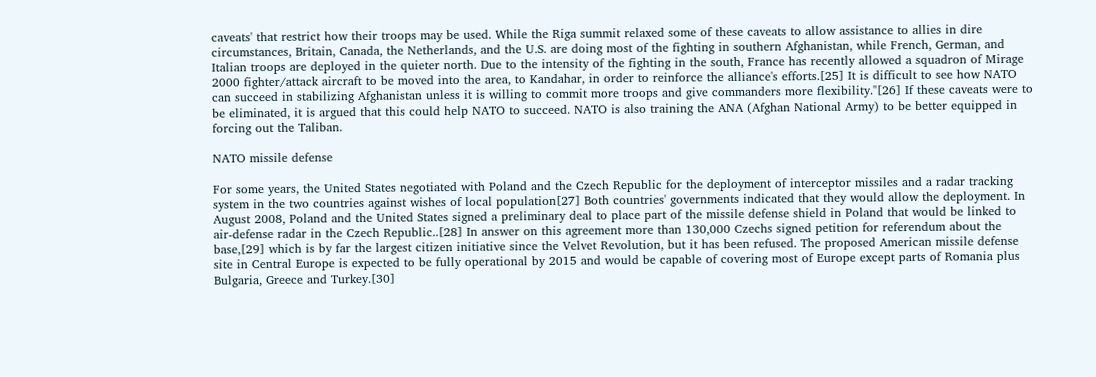caveats' that restrict how their troops may be used. While the Riga summit relaxed some of these caveats to allow assistance to allies in dire circumstances, Britain, Canada, the Netherlands, and the U.S. are doing most of the fighting in southern Afghanistan, while French, German, and Italian troops are deployed in the quieter north. Due to the intensity of the fighting in the south, France has recently allowed a squadron of Mirage 2000 fighter/attack aircraft to be moved into the area, to Kandahar, in order to reinforce the alliance's efforts.[25] It is difficult to see how NATO can succeed in stabilizing Afghanistan unless it is willing to commit more troops and give commanders more flexibility."[26] If these caveats were to be eliminated, it is argued that this could help NATO to succeed. NATO is also training the ANA (Afghan National Army) to be better equipped in forcing out the Taliban.

NATO missile defense

For some years, the United States negotiated with Poland and the Czech Republic for the deployment of interceptor missiles and a radar tracking system in the two countries against wishes of local population[27] Both countries' governments indicated that they would allow the deployment. In August 2008, Poland and the United States signed a preliminary deal to place part of the missile defense shield in Poland that would be linked to air-defense radar in the Czech Republic..[28] In answer on this agreement more than 130,000 Czechs signed petition for referendum about the base,[29] which is by far the largest citizen initiative since the Velvet Revolution, but it has been refused. The proposed American missile defense site in Central Europe is expected to be fully operational by 2015 and would be capable of covering most of Europe except parts of Romania plus Bulgaria, Greece and Turkey.[30]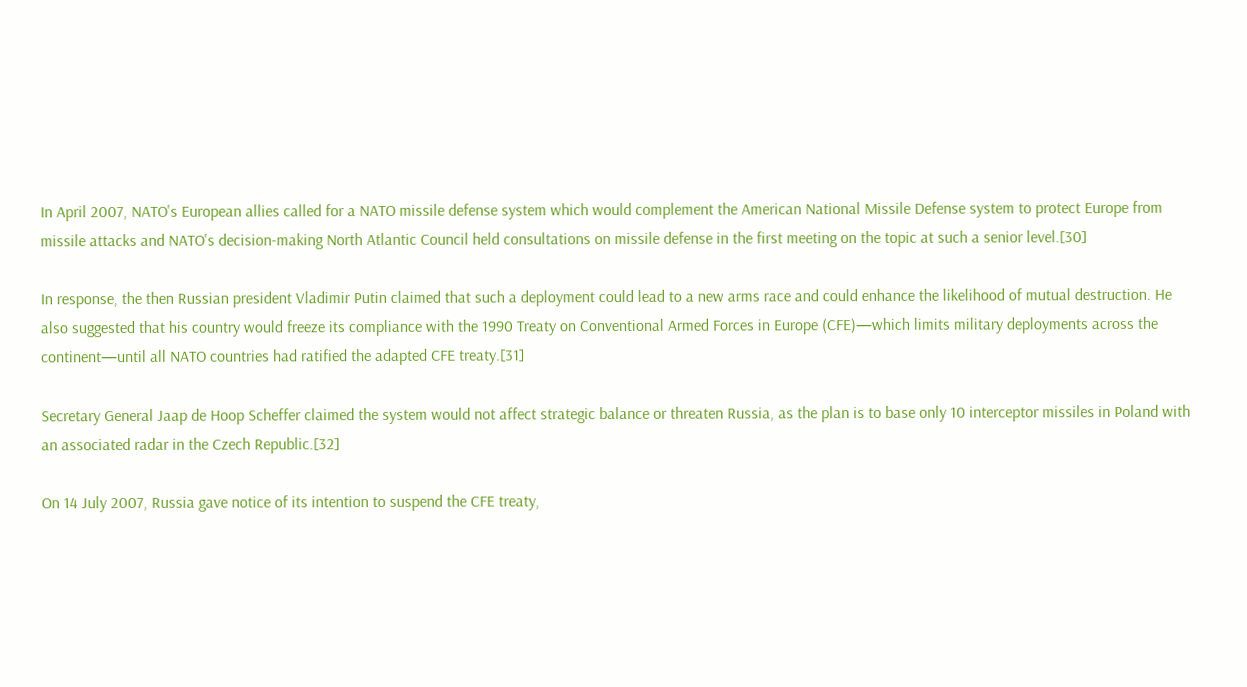In April 2007, NATO's European allies called for a NATO missile defense system which would complement the American National Missile Defense system to protect Europe from missile attacks and NATO's decision-making North Atlantic Council held consultations on missile defense in the first meeting on the topic at such a senior level.[30]

In response, the then Russian president Vladimir Putin claimed that such a deployment could lead to a new arms race and could enhance the likelihood of mutual destruction. He also suggested that his country would freeze its compliance with the 1990 Treaty on Conventional Armed Forces in Europe (CFE)—which limits military deployments across the continent—until all NATO countries had ratified the adapted CFE treaty.[31]

Secretary General Jaap de Hoop Scheffer claimed the system would not affect strategic balance or threaten Russia, as the plan is to base only 10 interceptor missiles in Poland with an associated radar in the Czech Republic.[32]

On 14 July 2007, Russia gave notice of its intention to suspend the CFE treaty,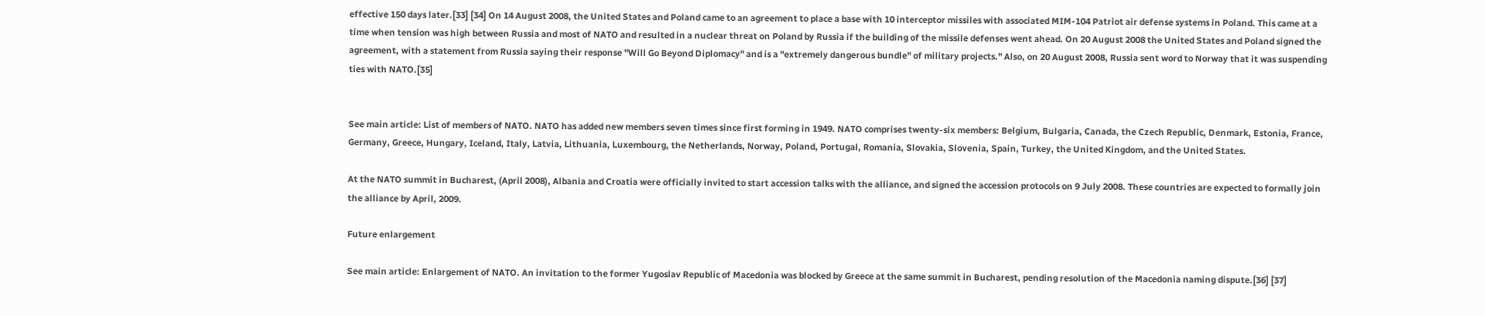effective 150 days later.[33] [34] On 14 August 2008, the United States and Poland came to an agreement to place a base with 10 interceptor missiles with associated MIM-104 Patriot air defense systems in Poland. This came at a time when tension was high between Russia and most of NATO and resulted in a nuclear threat on Poland by Russia if the building of the missile defenses went ahead. On 20 August 2008 the United States and Poland signed the agreement, with a statement from Russia saying their response "Will Go Beyond Diplomacy" and is a "extremely dangerous bundle" of military projects." Also, on 20 August 2008, Russia sent word to Norway that it was suspending ties with NATO.[35]


See main article: List of members of NATO. NATO has added new members seven times since first forming in 1949. NATO comprises twenty-six members: Belgium, Bulgaria, Canada, the Czech Republic, Denmark, Estonia, France, Germany, Greece, Hungary, Iceland, Italy, Latvia, Lithuania, Luxembourg, the Netherlands, Norway, Poland, Portugal, Romania, Slovakia, Slovenia, Spain, Turkey, the United Kingdom, and the United States.

At the NATO summit in Bucharest, (April 2008), Albania and Croatia were officially invited to start accession talks with the alliance, and signed the accession protocols on 9 July 2008. These countries are expected to formally join the alliance by April, 2009.

Future enlargement

See main article: Enlargement of NATO. An invitation to the former Yugoslav Republic of Macedonia was blocked by Greece at the same summit in Bucharest, pending resolution of the Macedonia naming dispute.[36] [37]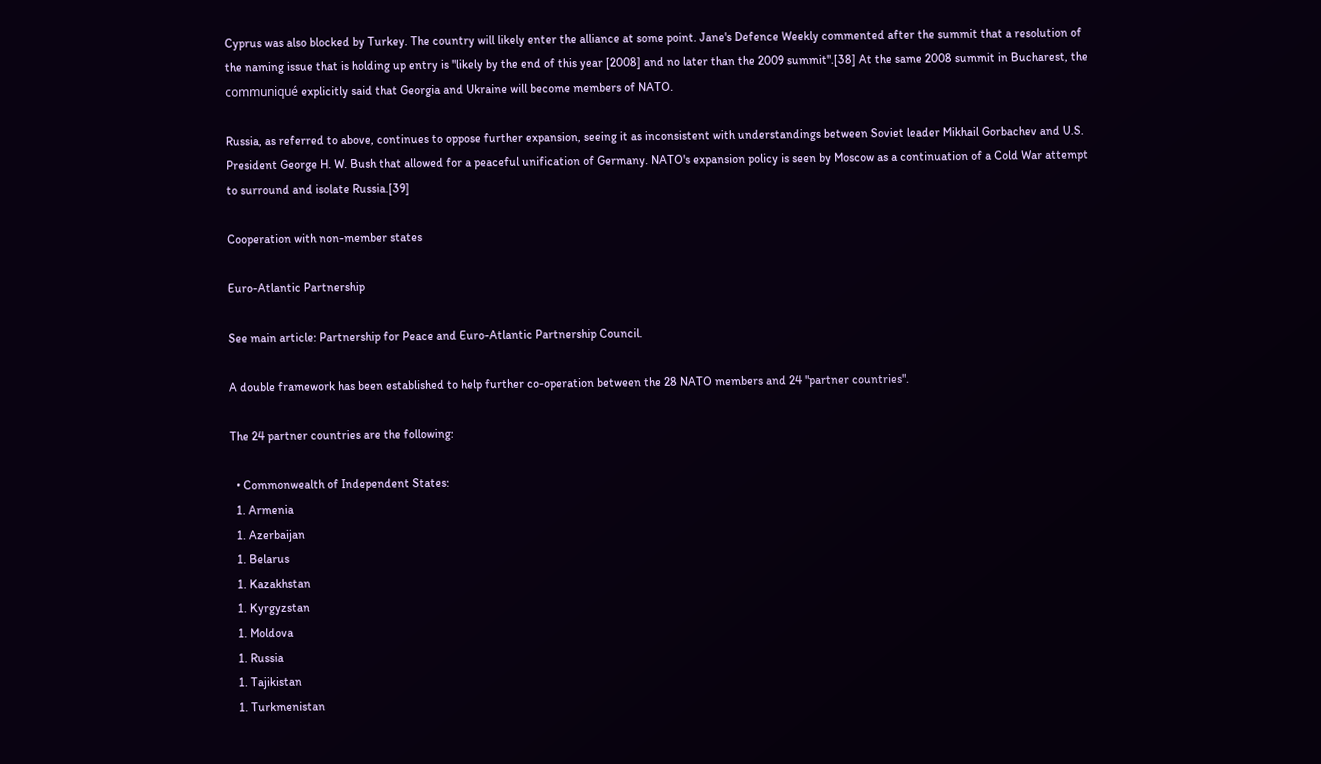Cyprus was also blocked by Turkey. The country will likely enter the alliance at some point. Jane's Defence Weekly commented after the summit that a resolution of the naming issue that is holding up entry is "likely by the end of this year [2008] and no later than the 2009 summit".[38] At the same 2008 summit in Bucharest, the communiqué explicitly said that Georgia and Ukraine will become members of NATO.

Russia, as referred to above, continues to oppose further expansion, seeing it as inconsistent with understandings between Soviet leader Mikhail Gorbachev and U.S. President George H. W. Bush that allowed for a peaceful unification of Germany. NATO's expansion policy is seen by Moscow as a continuation of a Cold War attempt to surround and isolate Russia.[39]

Cooperation with non-member states

Euro-Atlantic Partnership

See main article: Partnership for Peace and Euro-Atlantic Partnership Council.

A double framework has been established to help further co-operation between the 28 NATO members and 24 "partner countries".

The 24 partner countries are the following:

  • Commonwealth of Independent States:
  1. Armenia
  1. Azerbaijan
  1. Belarus
  1. Kazakhstan
  1. Kyrgyzstan
  1. Moldova
  1. Russia
  1. Tajikistan
  1. Turkmenistan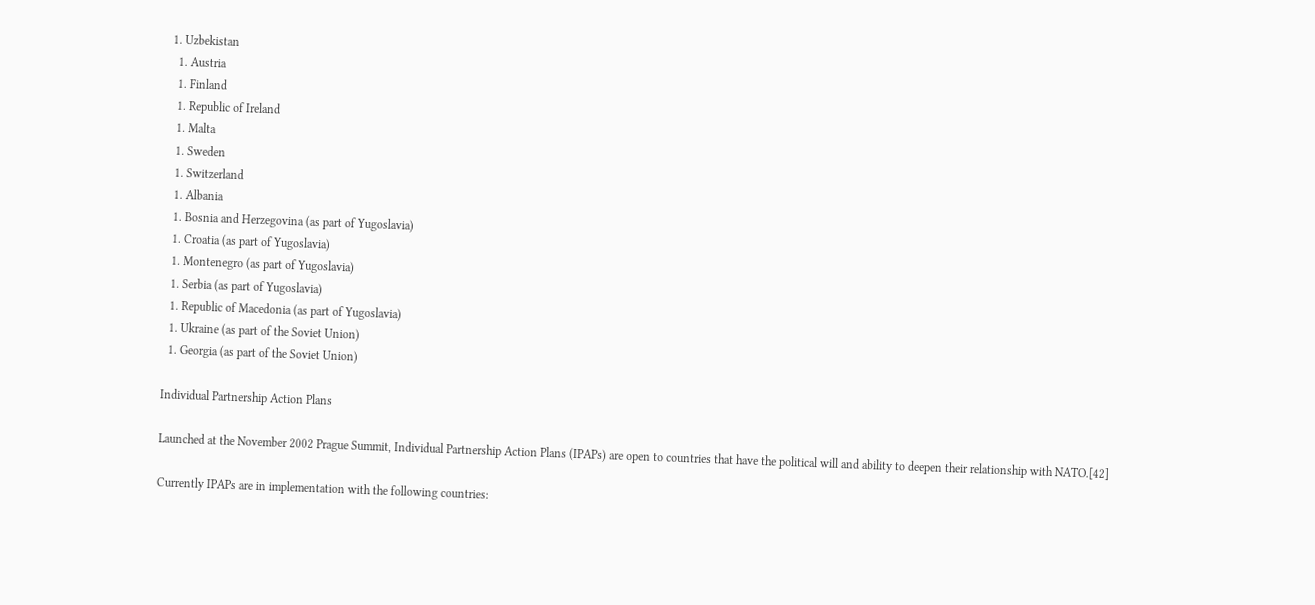1. Uzbekistan
  1. Austria
  1. Finland
  1. Republic of Ireland
  1. Malta
  1. Sweden
  1. Switzerland
  1. Albania
  1. Bosnia and Herzegovina (as part of Yugoslavia)
  1. Croatia (as part of Yugoslavia)
  1. Montenegro (as part of Yugoslavia)
  1. Serbia (as part of Yugoslavia)
  1. Republic of Macedonia (as part of Yugoslavia)
  1. Ukraine (as part of the Soviet Union)
  1. Georgia (as part of the Soviet Union)

Individual Partnership Action Plans

Launched at the November 2002 Prague Summit, Individual Partnership Action Plans (IPAPs) are open to countries that have the political will and ability to deepen their relationship with NATO.[42]

Currently IPAPs are in implementation with the following countries: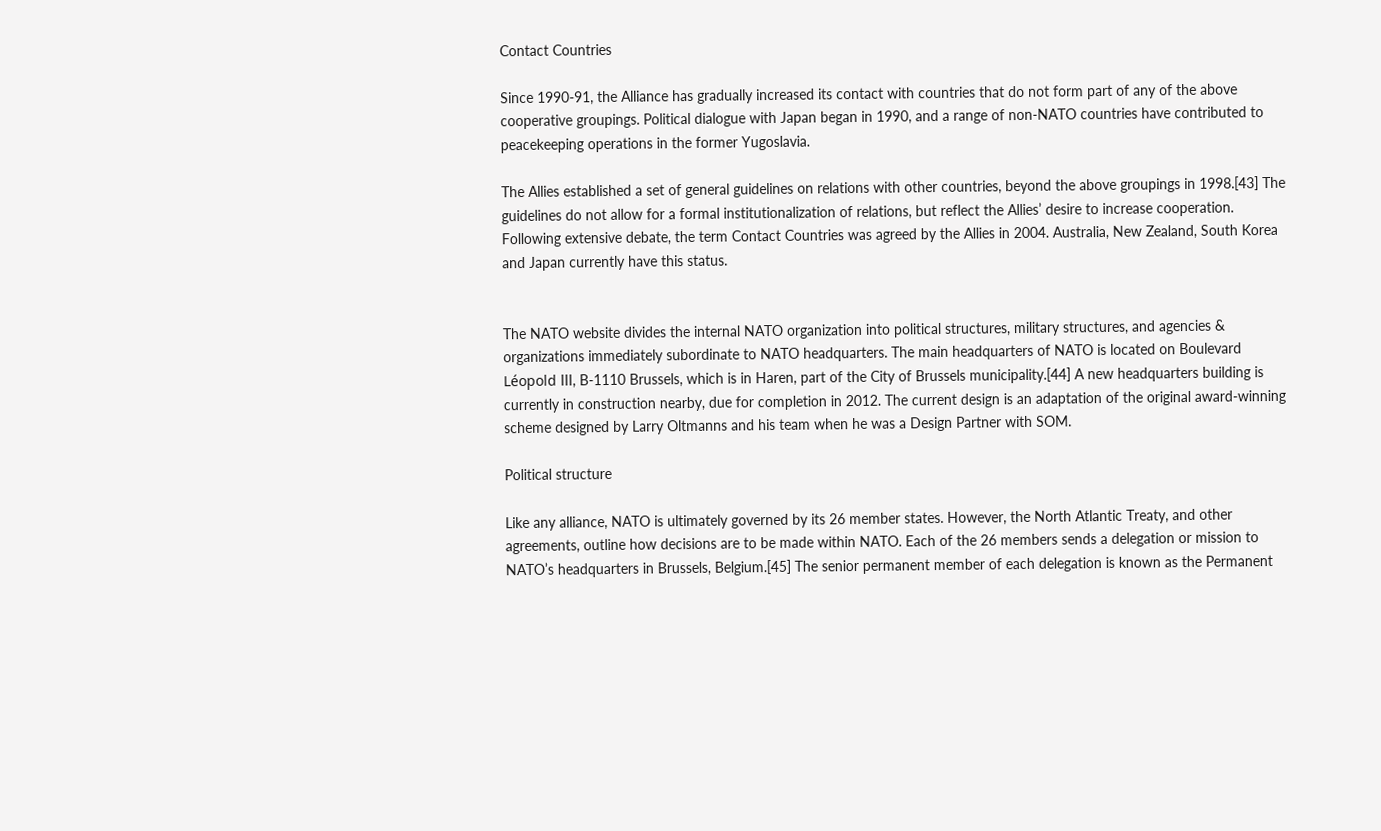Contact Countries

Since 1990-91, the Alliance has gradually increased its contact with countries that do not form part of any of the above cooperative groupings. Political dialogue with Japan began in 1990, and a range of non-NATO countries have contributed to peacekeeping operations in the former Yugoslavia.

The Allies established a set of general guidelines on relations with other countries, beyond the above groupings in 1998.[43] The guidelines do not allow for a formal institutionalization of relations, but reflect the Allies’ desire to increase cooperation. Following extensive debate, the term Contact Countries was agreed by the Allies in 2004. Australia, New Zealand, South Korea and Japan currently have this status.


The NATO website divides the internal NATO organization into political structures, military structures, and agencies & organizations immediately subordinate to NATO headquarters. The main headquarters of NATO is located on Boulevard Léopold III, B-1110 Brussels, which is in Haren, part of the City of Brussels municipality.[44] A new headquarters building is currently in construction nearby, due for completion in 2012. The current design is an adaptation of the original award-winning scheme designed by Larry Oltmanns and his team when he was a Design Partner with SOM.

Political structure

Like any alliance, NATO is ultimately governed by its 26 member states. However, the North Atlantic Treaty, and other agreements, outline how decisions are to be made within NATO. Each of the 26 members sends a delegation or mission to NATO’s headquarters in Brussels, Belgium.[45] The senior permanent member of each delegation is known as the Permanent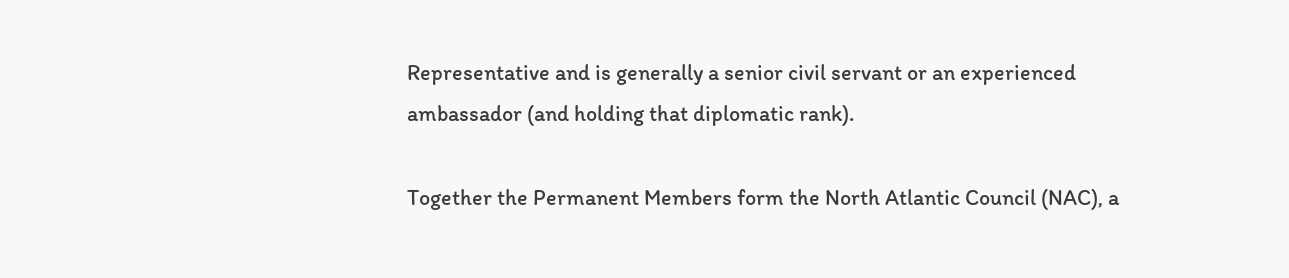Representative and is generally a senior civil servant or an experienced ambassador (and holding that diplomatic rank).

Together the Permanent Members form the North Atlantic Council (NAC), a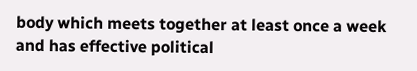body which meets together at least once a week and has effective political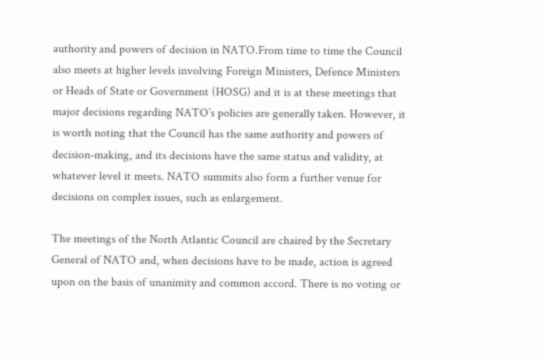authority and powers of decision in NATO.From time to time the Council also meets at higher levels involving Foreign Ministers, Defence Ministers or Heads of State or Government (HOSG) and it is at these meetings that major decisions regarding NATO’s policies are generally taken. However, it is worth noting that the Council has the same authority and powers of decision-making, and its decisions have the same status and validity, at whatever level it meets. NATO summits also form a further venue for decisions on complex issues, such as enlargement.

The meetings of the North Atlantic Council are chaired by the Secretary General of NATO and, when decisions have to be made, action is agreed upon on the basis of unanimity and common accord. There is no voting or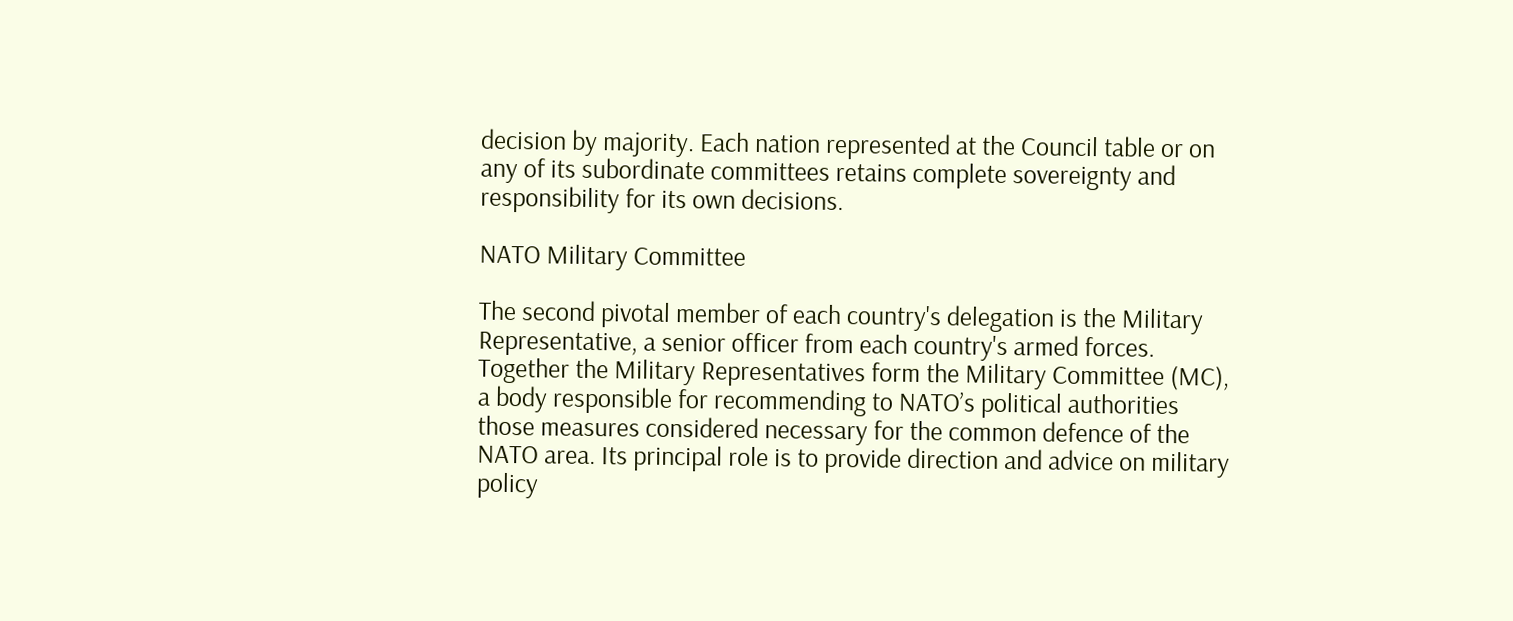decision by majority. Each nation represented at the Council table or on any of its subordinate committees retains complete sovereignty and responsibility for its own decisions.

NATO Military Committee

The second pivotal member of each country's delegation is the Military Representative, a senior officer from each country's armed forces. Together the Military Representatives form the Military Committee (MC), a body responsible for recommending to NATO’s political authorities those measures considered necessary for the common defence of the NATO area. Its principal role is to provide direction and advice on military policy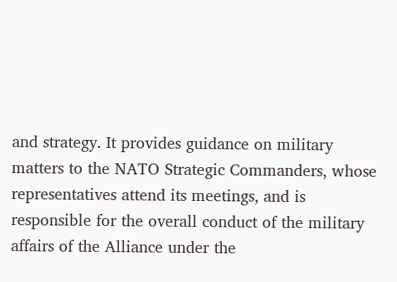and strategy. It provides guidance on military matters to the NATO Strategic Commanders, whose representatives attend its meetings, and is responsible for the overall conduct of the military affairs of the Alliance under the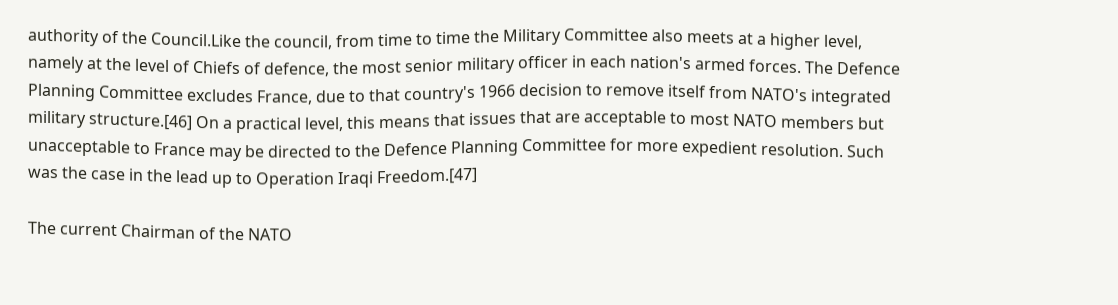authority of the Council.Like the council, from time to time the Military Committee also meets at a higher level, namely at the level of Chiefs of defence, the most senior military officer in each nation's armed forces. The Defence Planning Committee excludes France, due to that country's 1966 decision to remove itself from NATO's integrated military structure.[46] On a practical level, this means that issues that are acceptable to most NATO members but unacceptable to France may be directed to the Defence Planning Committee for more expedient resolution. Such was the case in the lead up to Operation Iraqi Freedom.[47]

The current Chairman of the NATO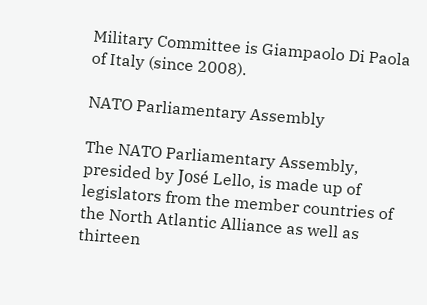Military Committee is Giampaolo Di Paola of Italy (since 2008).

NATO Parliamentary Assembly

The NATO Parliamentary Assembly, presided by José Lello, is made up of legislators from the member countries of the North Atlantic Alliance as well as thirteen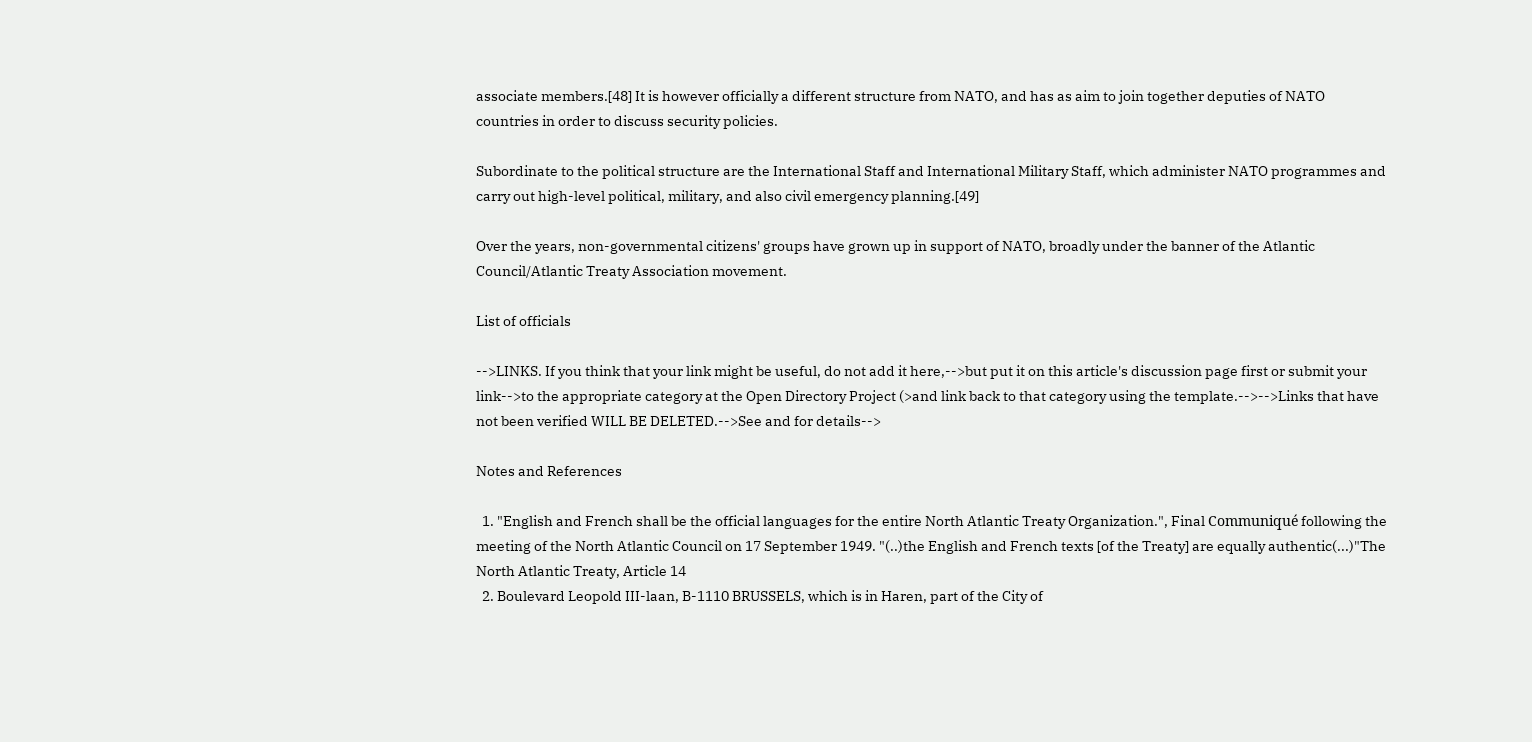associate members.[48] It is however officially a different structure from NATO, and has as aim to join together deputies of NATO countries in order to discuss security policies.

Subordinate to the political structure are the International Staff and International Military Staff, which administer NATO programmes and carry out high-level political, military, and also civil emergency planning.[49]

Over the years, non-governmental citizens' groups have grown up in support of NATO, broadly under the banner of the Atlantic Council/Atlantic Treaty Association movement.

List of officials

-->LINKS. If you think that your link might be useful, do not add it here,-->but put it on this article's discussion page first or submit your link-->to the appropriate category at the Open Directory Project (>and link back to that category using the template.-->-->Links that have not been verified WILL BE DELETED.-->See and for details-->

Notes and References

  1. "English and French shall be the official languages for the entire North Atlantic Treaty Organization.", Final Communiqué following the meeting of the North Atlantic Council on 17 September 1949. "(..)the English and French texts [of the Treaty] are equally authentic(...)"The North Atlantic Treaty, Article 14
  2. Boulevard Leopold III-laan, B-1110 BRUSSELS, which is in Haren, part of the City of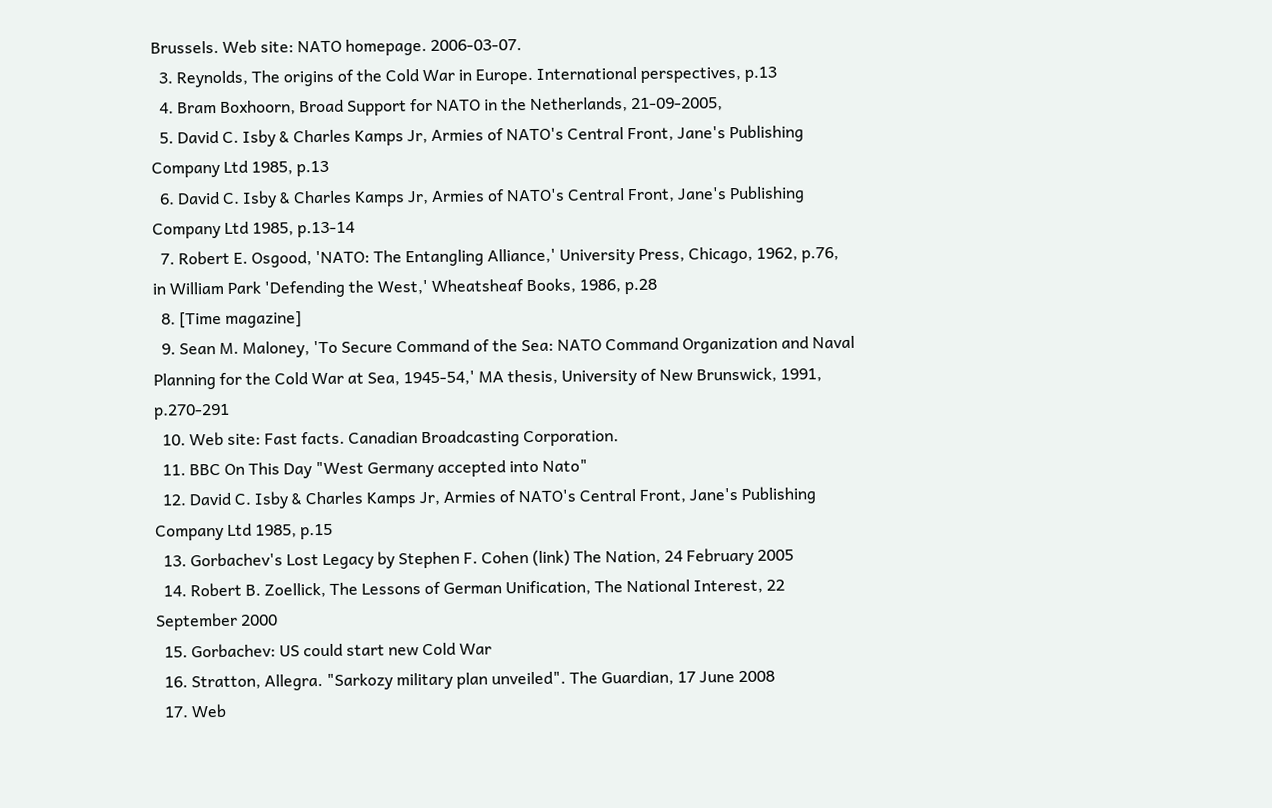Brussels. Web site: NATO homepage. 2006-03-07.
  3. Reynolds, The origins of the Cold War in Europe. International perspectives, p.13
  4. Bram Boxhoorn, Broad Support for NATO in the Netherlands, 21-09-2005,
  5. David C. Isby & Charles Kamps Jr, Armies of NATO's Central Front, Jane's Publishing Company Ltd 1985, p.13
  6. David C. Isby & Charles Kamps Jr, Armies of NATO's Central Front, Jane's Publishing Company Ltd 1985, p.13-14
  7. Robert E. Osgood, 'NATO: The Entangling Alliance,' University Press, Chicago, 1962, p.76, in William Park 'Defending the West,' Wheatsheaf Books, 1986, p.28
  8. [Time magazine]
  9. Sean M. Maloney, 'To Secure Command of the Sea: NATO Command Organization and Naval Planning for the Cold War at Sea, 1945-54,' MA thesis, University of New Brunswick, 1991, p.270-291
  10. Web site: Fast facts. Canadian Broadcasting Corporation.
  11. BBC On This Day "West Germany accepted into Nato"
  12. David C. Isby & Charles Kamps Jr, Armies of NATO's Central Front, Jane's Publishing Company Ltd 1985, p.15
  13. Gorbachev's Lost Legacy by Stephen F. Cohen (link) The Nation, 24 February 2005
  14. Robert B. Zoellick, The Lessons of German Unification, The National Interest, 22 September 2000
  15. Gorbachev: US could start new Cold War
  16. Stratton, Allegra. "Sarkozy military plan unveiled". The Guardian, 17 June 2008
  17. Web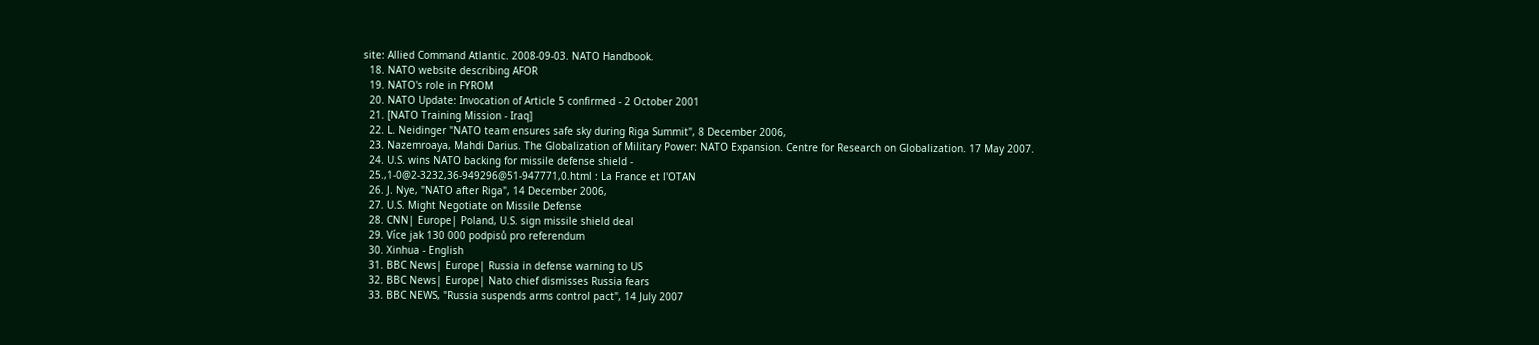site: Allied Command Atlantic. 2008-09-03. NATO Handbook.
  18. NATO website describing AFOR
  19. NATO's role in FYROM
  20. NATO Update: Invocation of Article 5 confirmed - 2 October 2001
  21. [NATO Training Mission - Iraq]
  22. L. Neidinger "NATO team ensures safe sky during Riga Summit", 8 December 2006,
  23. Nazemroaya, Mahdi Darius. The Globalization of Military Power: NATO Expansion. Centre for Research on Globalization. 17 May 2007.
  24. U.S. wins NATO backing for missile defense shield -
  25.,1-0@2-3232,36-949296@51-947771,0.html : La France et l'OTAN
  26. J. Nye, "NATO after Riga", 14 December 2006,
  27. U.S. Might Negotiate on Missile Defense
  28. CNN| Europe| Poland, U.S. sign missile shield deal
  29. Více jak 130 000 podpisů pro referendum
  30. Xinhua - English
  31. BBC News| Europe| Russia in defense warning to US
  32. BBC News| Europe| Nato chief dismisses Russia fears
  33. BBC NEWS, "Russia suspends arms control pact", 14 July 2007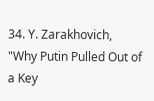34. Y. Zarakhovich, "Why Putin Pulled Out of a Key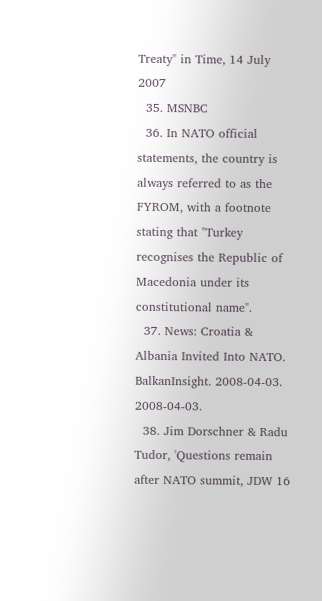Treaty" in Time, 14 July 2007
  35. MSNBC
  36. In NATO official statements, the country is always referred to as the FYROM, with a footnote stating that "Turkey recognises the Republic of Macedonia under its constitutional name".
  37. News: Croatia & Albania Invited Into NATO. BalkanInsight. 2008-04-03. 2008-04-03.
  38. Jim Dorschner & Radu Tudor, 'Questions remain after NATO summit, JDW 16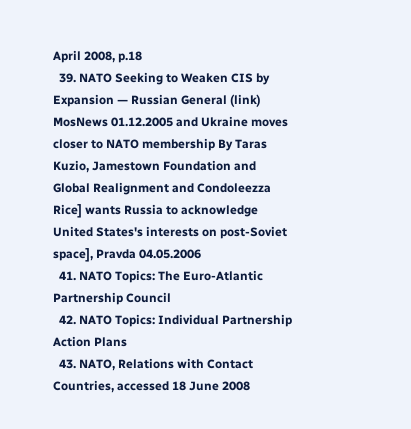April 2008, p.18
  39. NATO Seeking to Weaken CIS by Expansion — Russian General (link) MosNews 01.12.2005 and Ukraine moves closer to NATO membership By Taras Kuzio, Jamestown Foundation and Global Realignment and Condoleezza Rice] wants Russia to acknowledge United States's interests on post-Soviet space], Pravda 04.05.2006
  41. NATO Topics: The Euro-Atlantic Partnership Council
  42. NATO Topics: Individual Partnership Action Plans
  43. NATO, Relations with Contact Countries, accessed 18 June 2008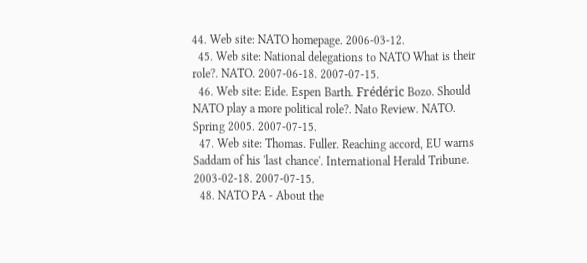44. Web site: NATO homepage. 2006-03-12.
  45. Web site: National delegations to NATO What is their role?. NATO. 2007-06-18. 2007-07-15.
  46. Web site: Eide. Espen Barth. Frédéric Bozo. Should NATO play a more political role?. Nato Review. NATO. Spring 2005. 2007-07-15.
  47. Web site: Thomas. Fuller. Reaching accord, EU warns Saddam of his 'last chance'. International Herald Tribune. 2003-02-18. 2007-07-15.
  48. NATO PA - About the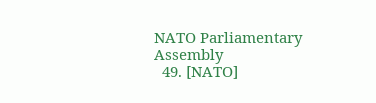NATO Parliamentary Assembly
  49. [NATO]